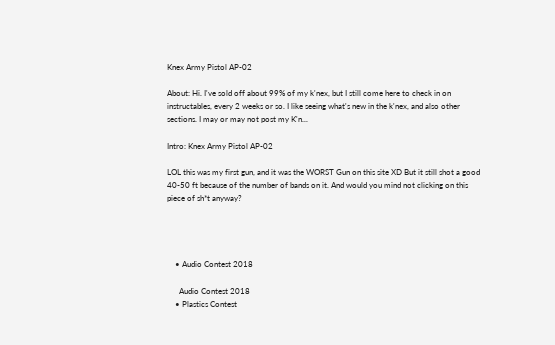Knex Army Pistol AP-02

About: Hi. I've sold off about 99% of my k'nex, but I still come here to check in on instructables, every 2 weeks or so. I like seeing what's new in the k'nex, and also other sections. I may or may not post my K'n...

Intro: Knex Army Pistol AP-02

LOL this was my first gun, and it was the WORST Gun on this site XD But it still shot a good 40-50 ft because of the number of bands on it. And would you mind not clicking on this piece of sh*t anyway?




    • Audio Contest 2018

      Audio Contest 2018
    • Plastics Contest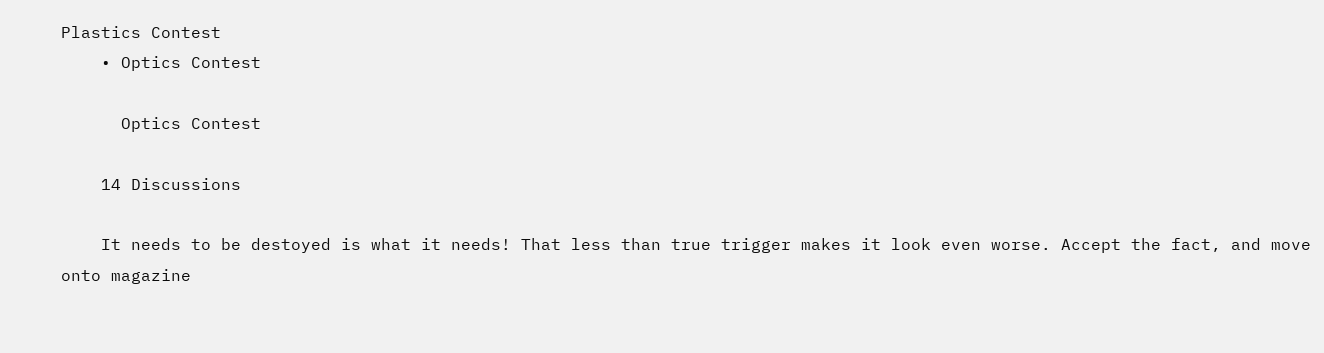Plastics Contest
    • Optics Contest

      Optics Contest

    14 Discussions

    It needs to be destoyed is what it needs! That less than true trigger makes it look even worse. Accept the fact, and move onto magazine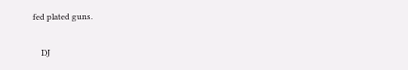fed plated guns.

    DJ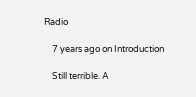Radio

    7 years ago on Introduction

    Still terrible. A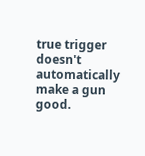true trigger doesn't automatically make a gun good.